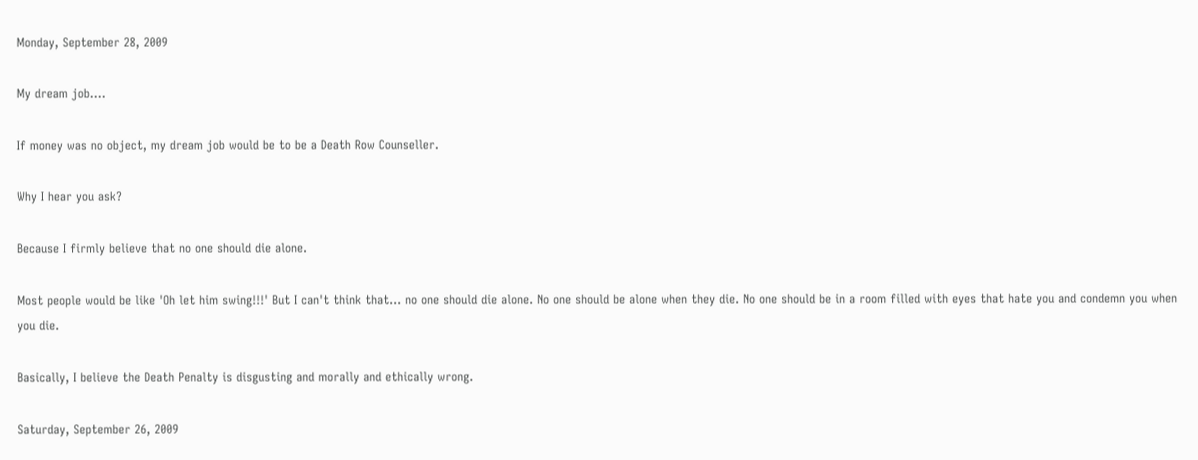Monday, September 28, 2009

My dream job....

If money was no object, my dream job would be to be a Death Row Counseller.

Why I hear you ask?

Because I firmly believe that no one should die alone.

Most people would be like 'Oh let him swing!!!' But I can't think that... no one should die alone. No one should be alone when they die. No one should be in a room filled with eyes that hate you and condemn you when you die.

Basically, I believe the Death Penalty is disgusting and morally and ethically wrong.

Saturday, September 26, 2009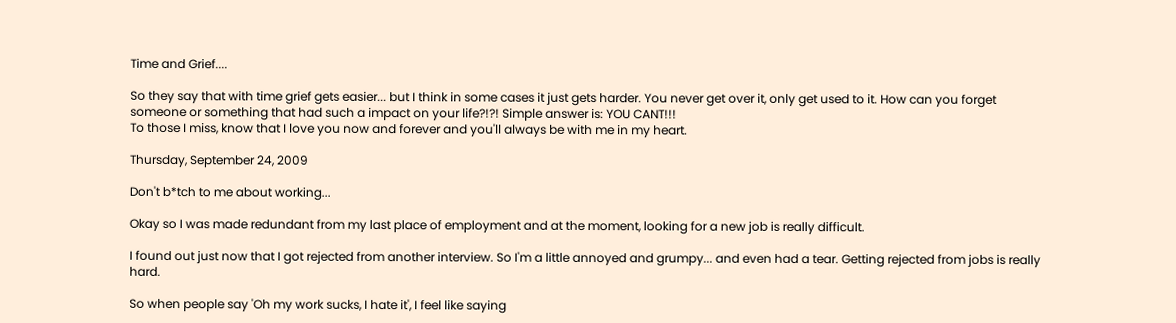Time and Grief....

So they say that with time grief gets easier... but I think in some cases it just gets harder. You never get over it, only get used to it. How can you forget someone or something that had such a impact on your life?!?! Simple answer is: YOU CANT!!!
To those I miss, know that I love you now and forever and you'll always be with me in my heart.

Thursday, September 24, 2009

Don't b*tch to me about working...

Okay so I was made redundant from my last place of employment and at the moment, looking for a new job is really difficult.

I found out just now that I got rejected from another interview. So I'm a little annoyed and grumpy... and even had a tear. Getting rejected from jobs is really hard.

So when people say 'Oh my work sucks, I hate it', I feel like saying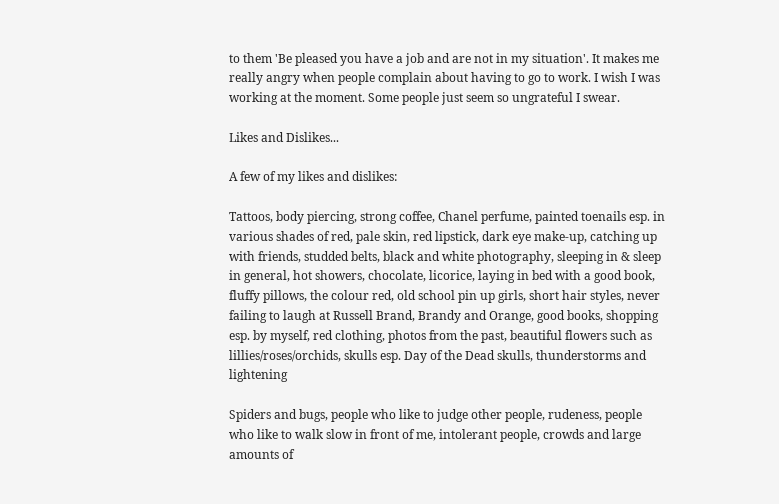to them 'Be pleased you have a job and are not in my situation'. It makes me really angry when people complain about having to go to work. I wish I was working at the moment. Some people just seem so ungrateful I swear.

Likes and Dislikes...

A few of my likes and dislikes:

Tattoos, body piercing, strong coffee, Chanel perfume, painted toenails esp. in various shades of red, pale skin, red lipstick, dark eye make-up, catching up with friends, studded belts, black and white photography, sleeping in & sleep in general, hot showers, chocolate, licorice, laying in bed with a good book, fluffy pillows, the colour red, old school pin up girls, short hair styles, never failing to laugh at Russell Brand, Brandy and Orange, good books, shopping esp. by myself, red clothing, photos from the past, beautiful flowers such as lillies/roses/orchids, skulls esp. Day of the Dead skulls, thunderstorms and lightening

Spiders and bugs, people who like to judge other people, rudeness, people who like to walk slow in front of me, intolerant people, crowds and large amounts of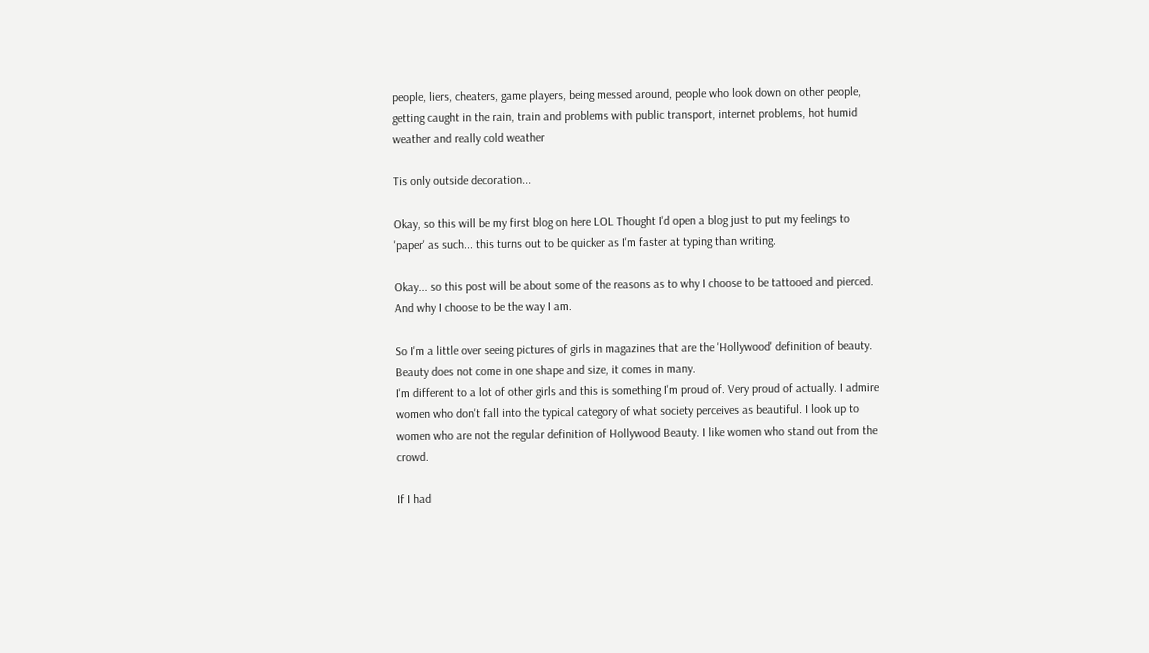people, liers, cheaters, game players, being messed around, people who look down on other people, getting caught in the rain, train and problems with public transport, internet problems, hot humid weather and really cold weather

Tis only outside decoration...

Okay, so this will be my first blog on here LOL Thought I'd open a blog just to put my feelings to 'paper' as such... this turns out to be quicker as I'm faster at typing than writing.

Okay... so this post will be about some of the reasons as to why I choose to be tattooed and pierced. And why I choose to be the way I am.

So I'm a little over seeing pictures of girls in magazines that are the 'Hollywood' definition of beauty. Beauty does not come in one shape and size, it comes in many.
I'm different to a lot of other girls and this is something I'm proud of. Very proud of actually. I admire women who don't fall into the typical category of what society perceives as beautiful. I look up to women who are not the regular definition of Hollywood Beauty. I like women who stand out from the crowd.

If I had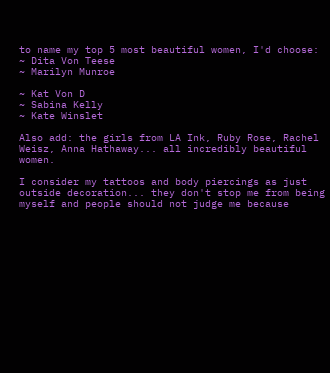to name my top 5 most beautiful women, I'd choose:
~ Dita Von Teese
~ Marilyn Munroe

~ Kat Von D
~ Sabina Kelly
~ Kate Winslet

Also add: the girls from LA Ink, Ruby Rose, Rachel Weisz, Anna Hathaway... all incredibly beautiful women.

I consider my tattoos and body piercings as just outside decoration... they don't stop me from being myself and people should not judge me because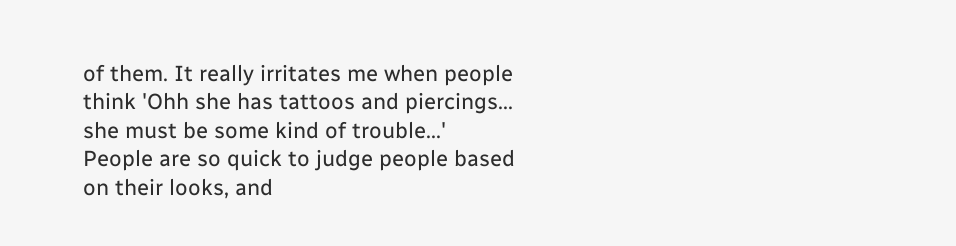of them. It really irritates me when people think 'Ohh she has tattoos and piercings... she must be some kind of trouble...' People are so quick to judge people based on their looks, and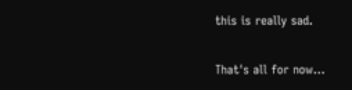this is really sad.

That's all for now...